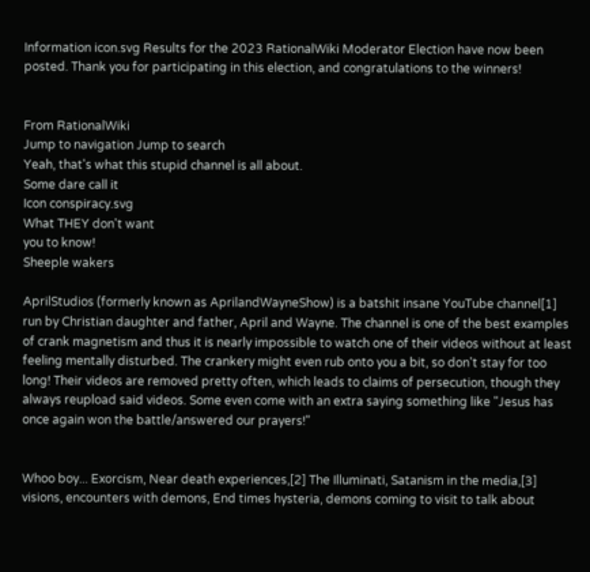Information icon.svg Results for the 2023 RationalWiki Moderator Election have now been posted. Thank you for participating in this election, and congratulations to the winners!


From RationalWiki
Jump to navigation Jump to search
Yeah, that's what this stupid channel is all about.
Some dare call it
Icon conspiracy.svg
What THEY don't want
you to know!
Sheeple wakers

AprilStudios (formerly known as AprilandWayneShow) is a batshit insane YouTube channel[1] run by Christian daughter and father, April and Wayne. The channel is one of the best examples of crank magnetism and thus it is nearly impossible to watch one of their videos without at least feeling mentally disturbed. The crankery might even rub onto you a bit, so don't stay for too long! Their videos are removed pretty often, which leads to claims of persecution, though they always reupload said videos. Some even come with an extra saying something like "Jesus has once again won the battle/answered our prayers!"


Whoo boy... Exorcism, Near death experiences,[2] The Illuminati, Satanism in the media,[3] visions, encounters with demons, End times hysteria, demons coming to visit to talk about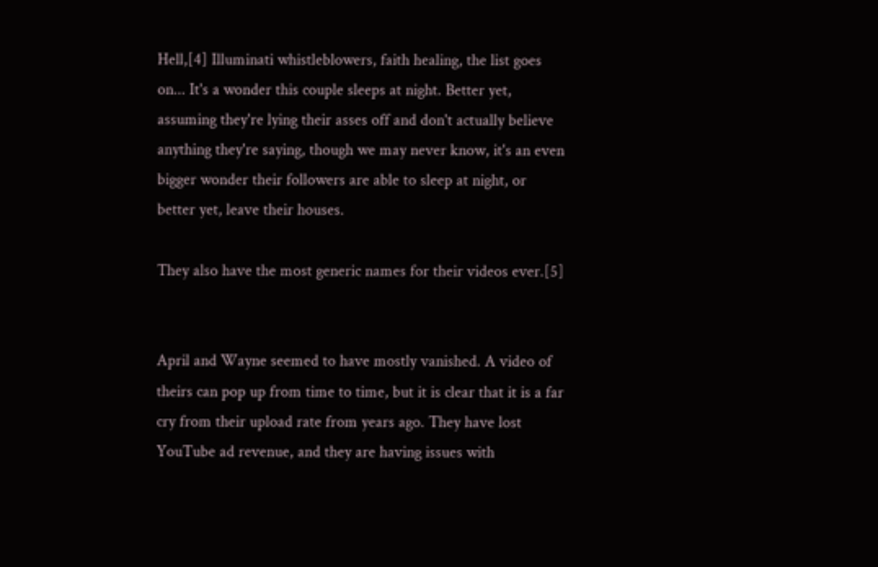Hell,[4] Illuminati whistleblowers, faith healing, the list goes on... It's a wonder this couple sleeps at night. Better yet, assuming they're lying their asses off and don't actually believe anything they're saying, though we may never know, it's an even bigger wonder their followers are able to sleep at night, or better yet, leave their houses.

They also have the most generic names for their videos ever.[5]


April and Wayne seemed to have mostly vanished. A video of theirs can pop up from time to time, but it is clear that it is a far cry from their upload rate from years ago. They have lost YouTube ad revenue, and they are having issues with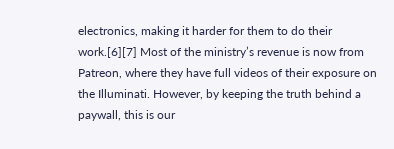electronics, making it harder for them to do their work.[6][7] Most of the ministry’s revenue is now from Patreon, where they have full videos of their exposure on the Illuminati. However, by keeping the truth behind a paywall, this is our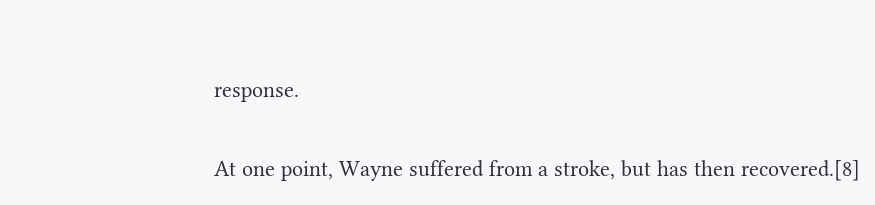response.

At one point, Wayne suffered from a stroke, but has then recovered.[8]